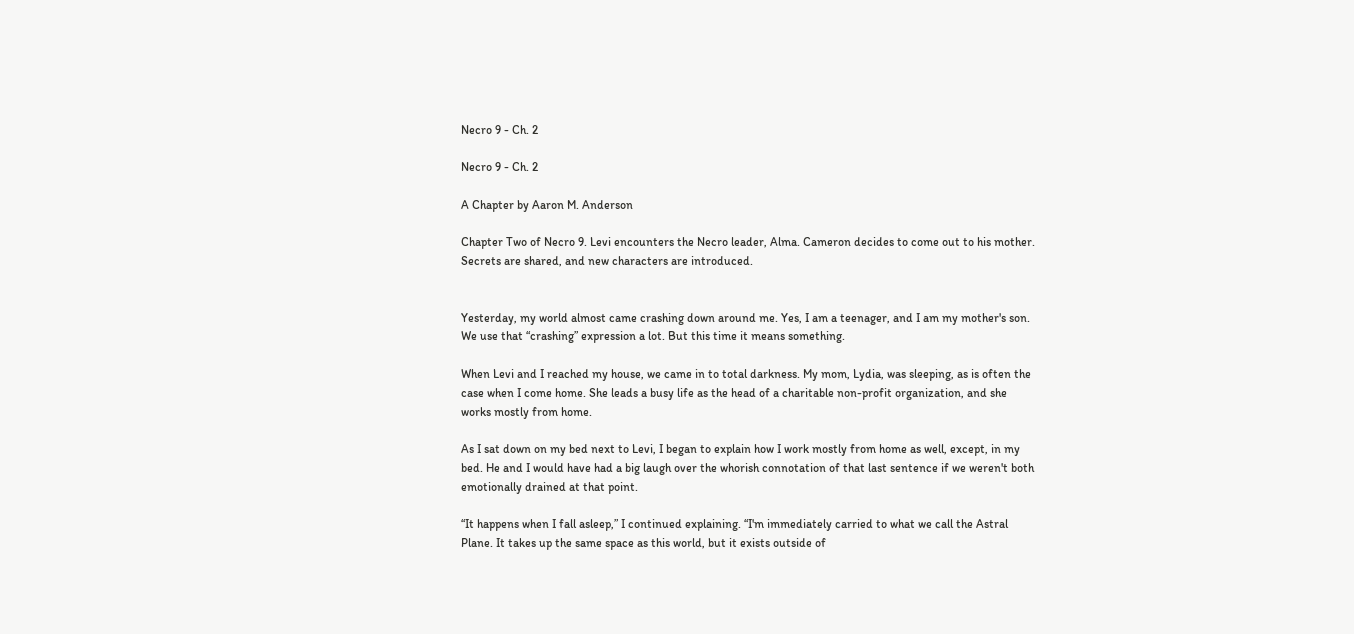Necro 9 - Ch. 2

Necro 9 - Ch. 2

A Chapter by Aaron M. Anderson

Chapter Two of Necro 9. Levi encounters the Necro leader, Alma. Cameron decides to come out to his mother. Secrets are shared, and new characters are introduced.


Yesterday, my world almost came crashing down around me. Yes, I am a teenager, and I am my mother's son. We use that “crashing” expression a lot. But this time it means something.

When Levi and I reached my house, we came in to total darkness. My mom, Lydia, was sleeping, as is often the case when I come home. She leads a busy life as the head of a charitable non-profit organization, and she works mostly from home.

As I sat down on my bed next to Levi, I began to explain how I work mostly from home as well, except, in my bed. He and I would have had a big laugh over the whorish connotation of that last sentence if we weren't both emotionally drained at that point.

“It happens when I fall asleep,” I continued explaining. “I'm immediately carried to what we call the Astral Plane. It takes up the same space as this world, but it exists outside of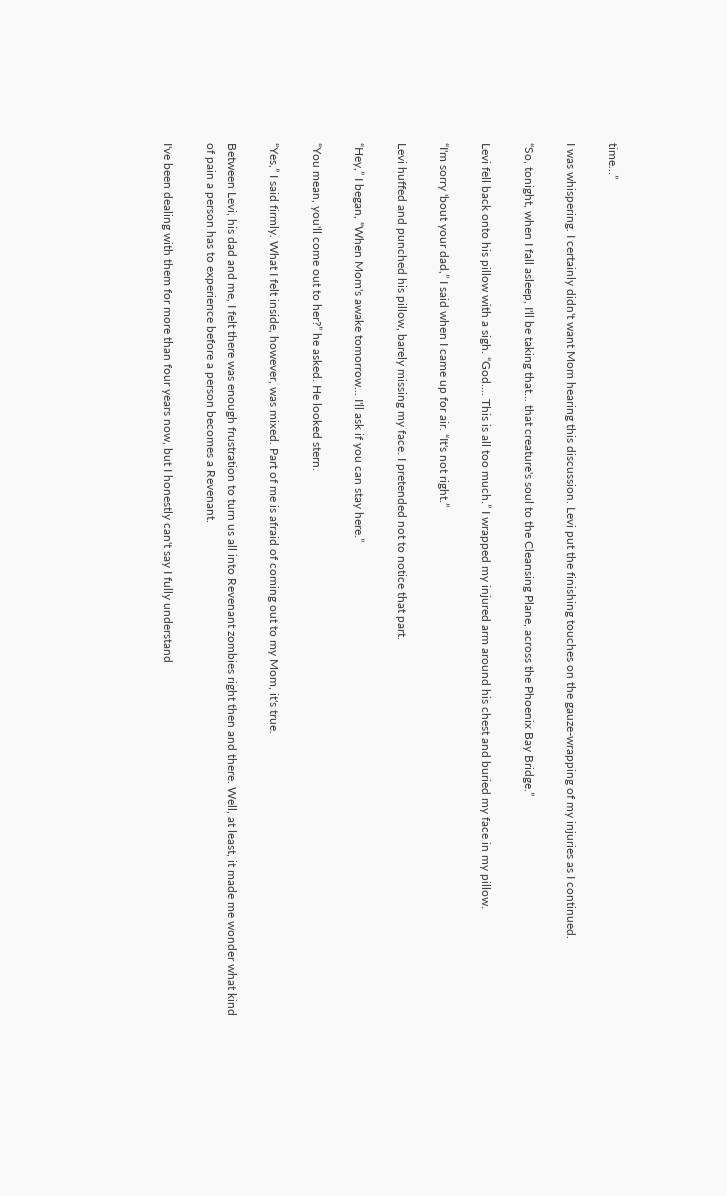time...”

I was whispering. I certainly didn't want Mom hearing this discussion. Levi put the finishing touches on the gauze-wrapping of my injuries as I continued.

“So, tonight, when I fall asleep, I'll be taking that... that creature's soul to the Cleansing Plane, across the Phoenix Bay Bridge.”

Levi fell back onto his pillow with a sigh. “God.... This is all too much.” I wrapped my injured arm around his chest and buried my face in my pillow.

“I'm sorry 'bout your dad,” I said when I came up for air. “It's not right.”

Levi huffed and punched his pillow, barely missing my face. I pretended not to notice that part.

“Hey,” I began, “When Mom's awake tomorrow... I'll ask if you can stay here.”

“You mean, you'll come out to her?” he asked. He looked stern.

“Yes,” I said firmly. What I felt inside, however, was mixed. Part of me is afraid of coming out to my Mom, it's true.

Between Levi, his dad and me, I felt there was enough frustration to turn us all into Revenant zombies right then and there. Well, at least, it made me wonder what kind of pain a person has to experience before a person becomes a Revenant.

I've been dealing with them for more than four years now, but I honestly can't say I fully understand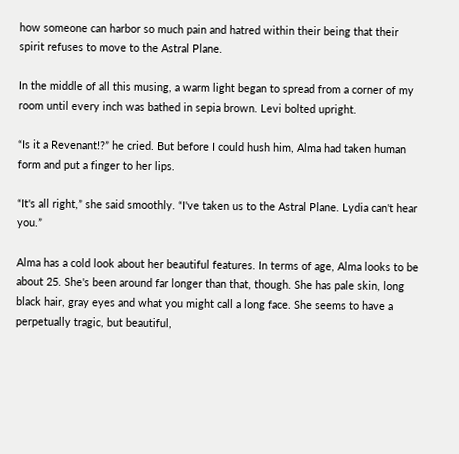how someone can harbor so much pain and hatred within their being that their spirit refuses to move to the Astral Plane.

In the middle of all this musing, a warm light began to spread from a corner of my room until every inch was bathed in sepia brown. Levi bolted upright.

“Is it a Revenant!?” he cried. But before I could hush him, Alma had taken human form and put a finger to her lips.

“It's all right,” she said smoothly. “I've taken us to the Astral Plane. Lydia can't hear you.”

Alma has a cold look about her beautiful features. In terms of age, Alma looks to be about 25. She's been around far longer than that, though. She has pale skin, long black hair, gray eyes and what you might call a long face. She seems to have a perpetually tragic, but beautiful,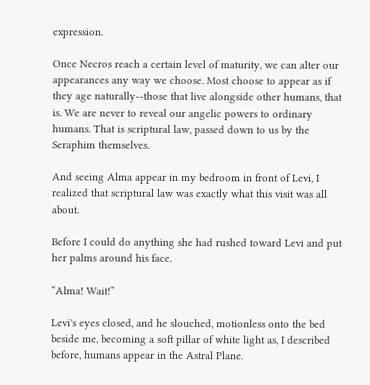expression.

Once Necros reach a certain level of maturity, we can alter our appearances any way we choose. Most choose to appear as if they age naturally--those that live alongside other humans, that is. We are never to reveal our angelic powers to ordinary humans. That is scriptural law, passed down to us by the Seraphim themselves.

And seeing Alma appear in my bedroom in front of Levi, I realized that scriptural law was exactly what this visit was all about.

Before I could do anything she had rushed toward Levi and put her palms around his face.

“Alma! Wait!”

Levi's eyes closed, and he slouched, motionless onto the bed beside me, becoming a soft pillar of white light as, I described before, humans appear in the Astral Plane.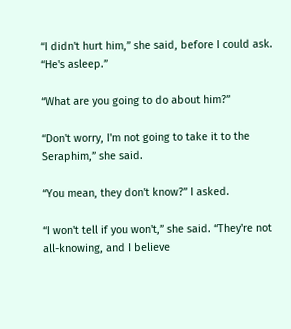“I didn't hurt him,” she said, before I could ask. “He's asleep.”

“What are you going to do about him?”

“Don't worry, I'm not going to take it to the Seraphim,” she said.

“You mean, they don't know?” I asked.

“I won't tell if you won't,” she said. “They're not all-knowing, and I believe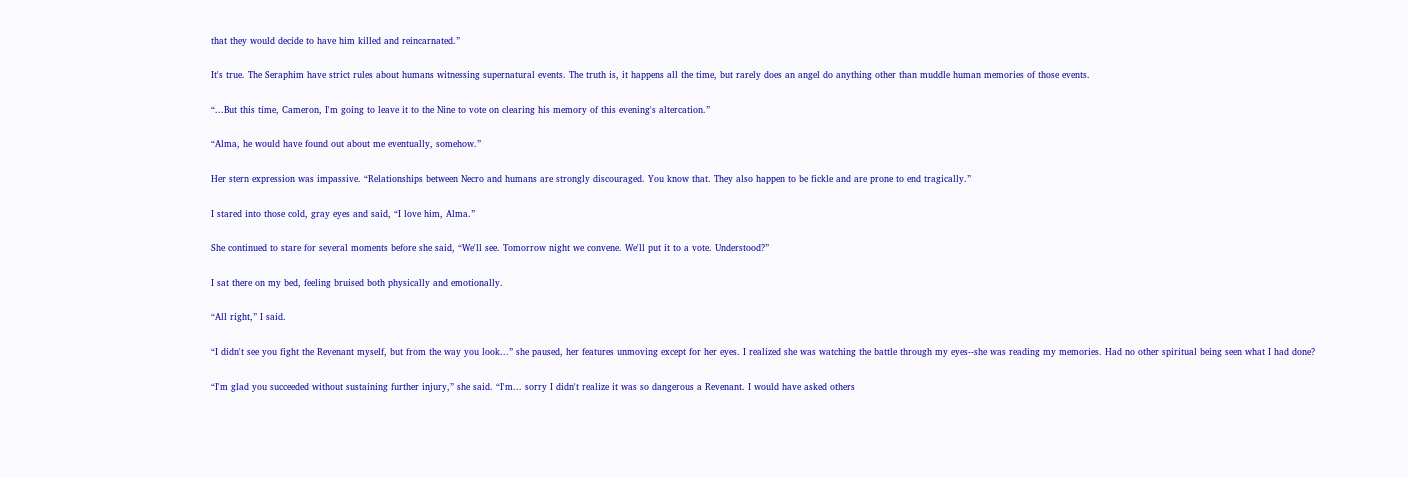that they would decide to have him killed and reincarnated.”

It's true. The Seraphim have strict rules about humans witnessing supernatural events. The truth is, it happens all the time, but rarely does an angel do anything other than muddle human memories of those events.

“...But this time, Cameron, I'm going to leave it to the Nine to vote on clearing his memory of this evening's altercation.”

“Alma, he would have found out about me eventually, somehow.”

Her stern expression was impassive. “Relationships between Necro and humans are strongly discouraged. You know that. They also happen to be fickle and are prone to end tragically.”

I stared into those cold, gray eyes and said, “I love him, Alma.”

She continued to stare for several moments before she said, “We'll see. Tomorrow night we convene. We'll put it to a vote. Understood?”

I sat there on my bed, feeling bruised both physically and emotionally.

“All right,” I said.

“I didn't see you fight the Revenant myself, but from the way you look...” she paused, her features unmoving except for her eyes. I realized she was watching the battle through my eyes--she was reading my memories. Had no other spiritual being seen what I had done?

“I'm glad you succeeded without sustaining further injury,” she said. “I'm... sorry I didn't realize it was so dangerous a Revenant. I would have asked others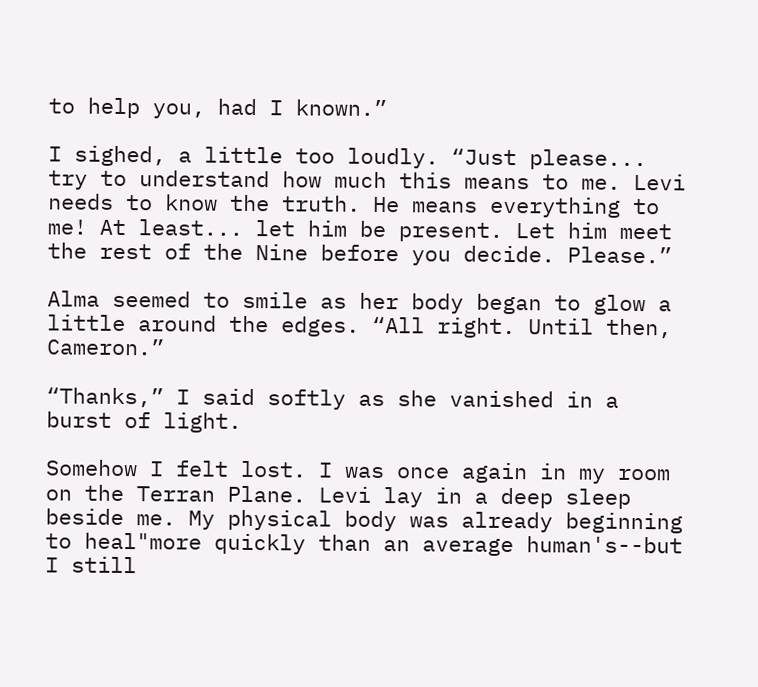to help you, had I known.”

I sighed, a little too loudly. “Just please... try to understand how much this means to me. Levi needs to know the truth. He means everything to me! At least... let him be present. Let him meet the rest of the Nine before you decide. Please.”

Alma seemed to smile as her body began to glow a little around the edges. “All right. Until then, Cameron.”

“Thanks,” I said softly as she vanished in a burst of light.

Somehow I felt lost. I was once again in my room on the Terran Plane. Levi lay in a deep sleep beside me. My physical body was already beginning to heal"more quickly than an average human's--but I still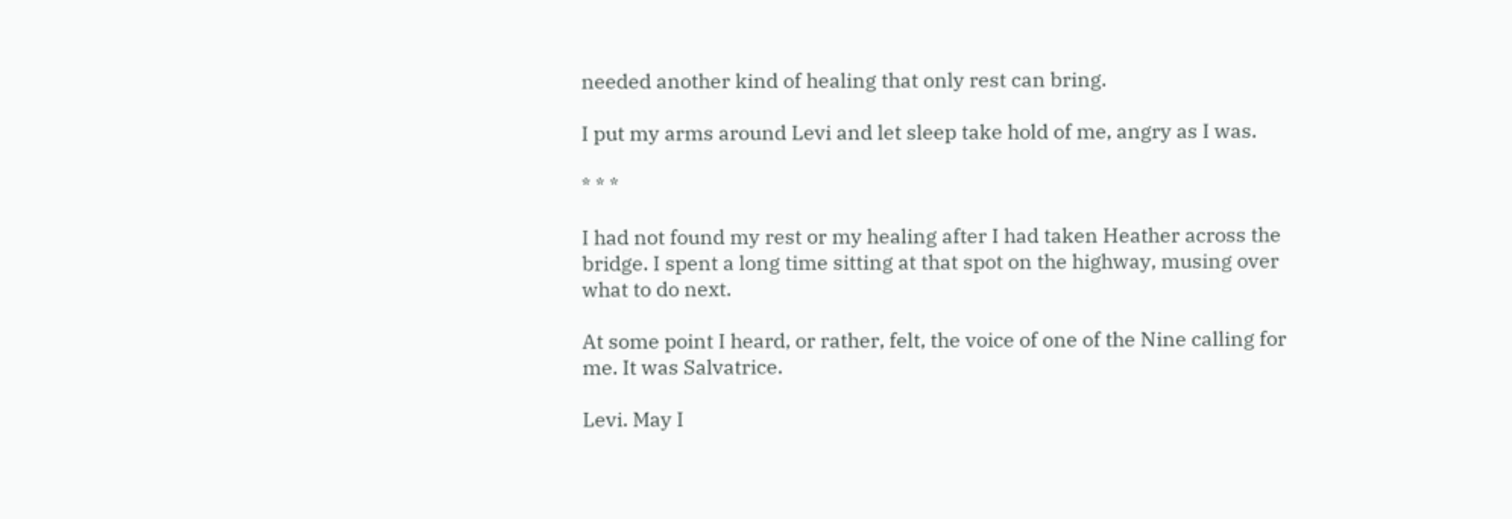needed another kind of healing that only rest can bring.

I put my arms around Levi and let sleep take hold of me, angry as I was.

* * *

I had not found my rest or my healing after I had taken Heather across the bridge. I spent a long time sitting at that spot on the highway, musing over what to do next.

At some point I heard, or rather, felt, the voice of one of the Nine calling for me. It was Salvatrice.

Levi. May I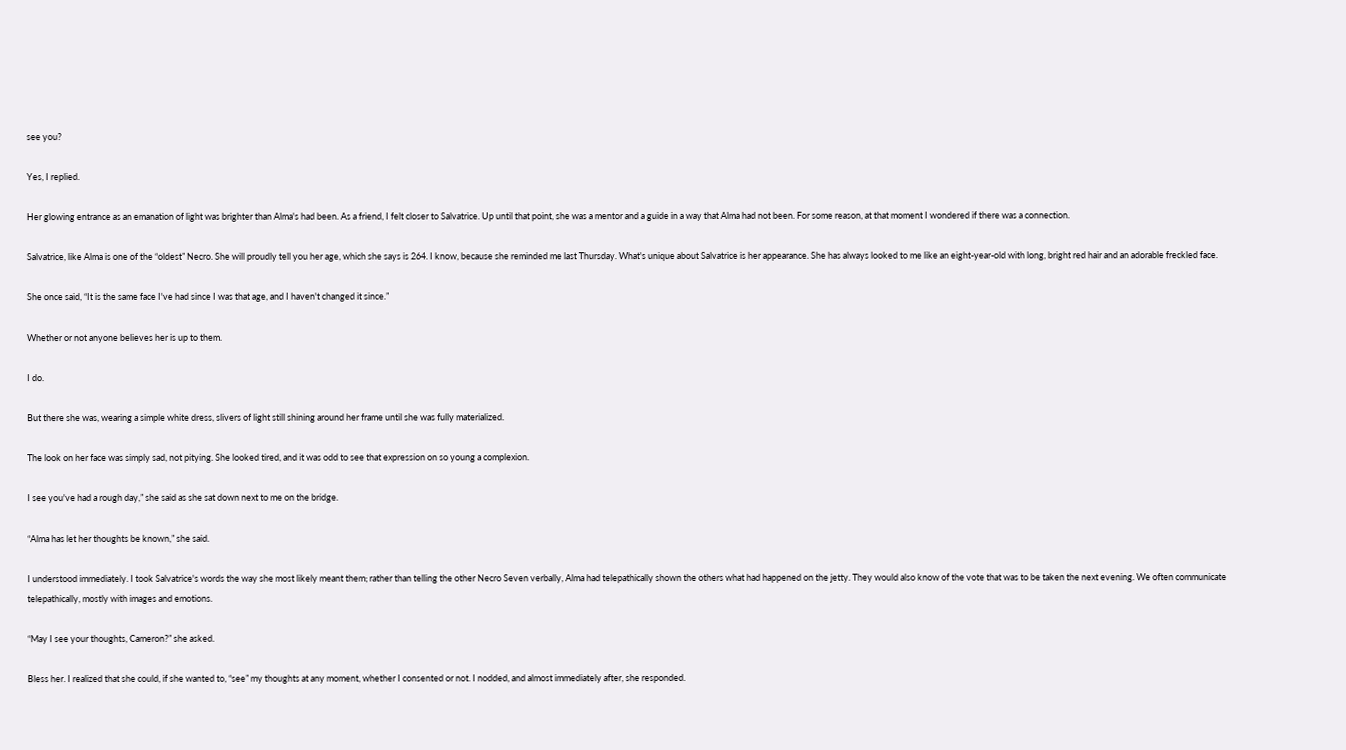see you?

Yes, I replied.

Her glowing entrance as an emanation of light was brighter than Alma's had been. As a friend, I felt closer to Salvatrice. Up until that point, she was a mentor and a guide in a way that Alma had not been. For some reason, at that moment I wondered if there was a connection.

Salvatrice, like Alma is one of the “oldest” Necro. She will proudly tell you her age, which she says is 264. I know, because she reminded me last Thursday. What's unique about Salvatrice is her appearance. She has always looked to me like an eight-year-old with long, bright red hair and an adorable freckled face.

She once said, “It is the same face I've had since I was that age, and I haven't changed it since.”

Whether or not anyone believes her is up to them.

I do.

But there she was, wearing a simple white dress, slivers of light still shining around her frame until she was fully materialized.

The look on her face was simply sad, not pitying. She looked tired, and it was odd to see that expression on so young a complexion.

I see you've had a rough day,” she said as she sat down next to me on the bridge.

“Alma has let her thoughts be known,” she said.

I understood immediately. I took Salvatrice's words the way she most likely meant them; rather than telling the other Necro Seven verbally, Alma had telepathically shown the others what had happened on the jetty. They would also know of the vote that was to be taken the next evening. We often communicate telepathically, mostly with images and emotions.

“May I see your thoughts, Cameron?” she asked.

Bless her. I realized that she could, if she wanted to, “see” my thoughts at any moment, whether I consented or not. I nodded, and almost immediately after, she responded.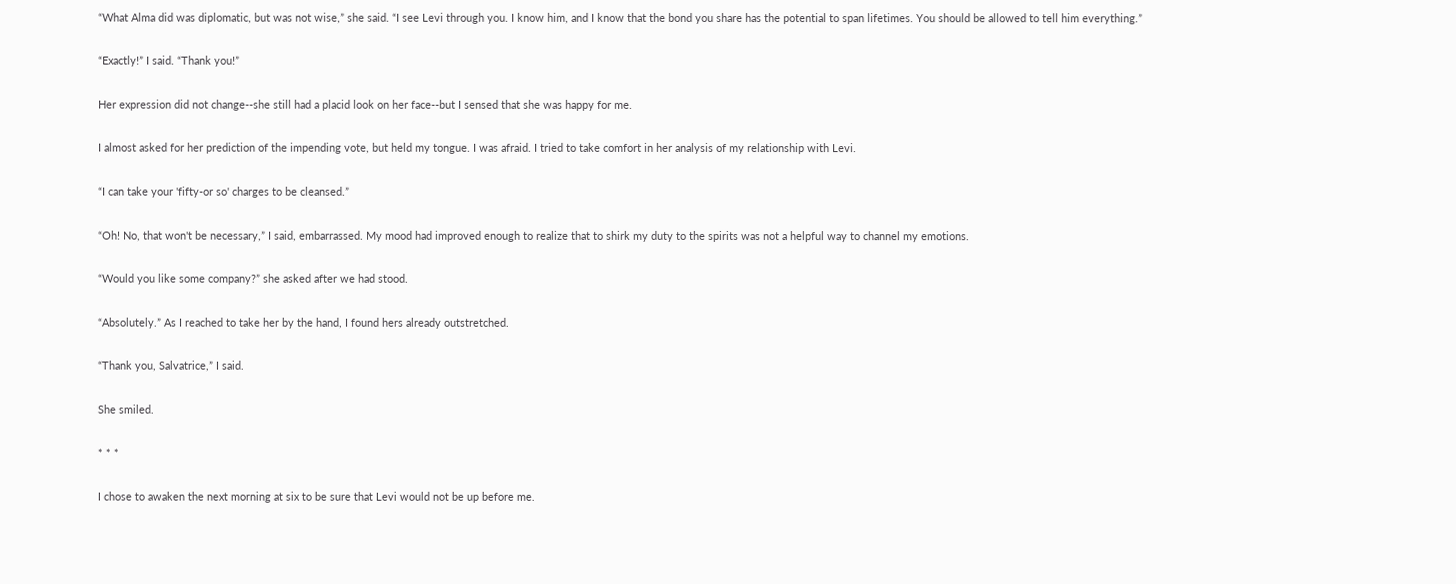“What Alma did was diplomatic, but was not wise,” she said. “I see Levi through you. I know him, and I know that the bond you share has the potential to span lifetimes. You should be allowed to tell him everything.”

“Exactly!” I said. “Thank you!”

Her expression did not change--she still had a placid look on her face--but I sensed that she was happy for me.

I almost asked for her prediction of the impending vote, but held my tongue. I was afraid. I tried to take comfort in her analysis of my relationship with Levi.

“I can take your 'fifty-or so' charges to be cleansed.”

“Oh! No, that won't be necessary,” I said, embarrassed. My mood had improved enough to realize that to shirk my duty to the spirits was not a helpful way to channel my emotions.

“Would you like some company?” she asked after we had stood.

“Absolutely.” As I reached to take her by the hand, I found hers already outstretched.

“Thank you, Salvatrice,” I said.

She smiled.

* * *

I chose to awaken the next morning at six to be sure that Levi would not be up before me.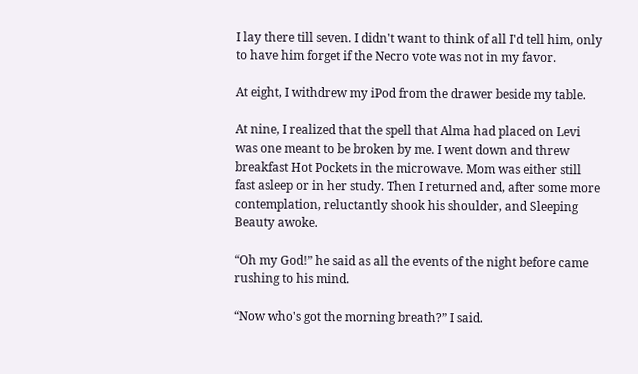I lay there till seven. I didn't want to think of all I'd tell him, only to have him forget if the Necro vote was not in my favor.

At eight, I withdrew my iPod from the drawer beside my table.

At nine, I realized that the spell that Alma had placed on Levi was one meant to be broken by me. I went down and threw breakfast Hot Pockets in the microwave. Mom was either still fast asleep or in her study. Then I returned and, after some more contemplation, reluctantly shook his shoulder, and Sleeping Beauty awoke.

“Oh my God!” he said as all the events of the night before came rushing to his mind.

“Now who's got the morning breath?” I said.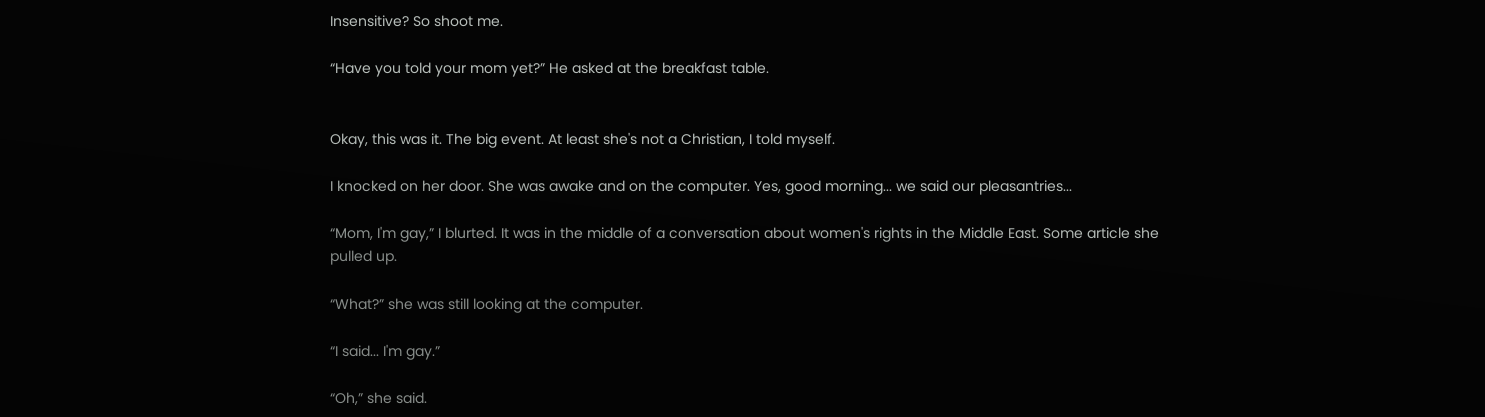Insensitive? So shoot me.

“Have you told your mom yet?” He asked at the breakfast table.


Okay, this was it. The big event. At least she's not a Christian, I told myself.

I knocked on her door. She was awake and on the computer. Yes, good morning... we said our pleasantries...

“Mom, I'm gay,” I blurted. It was in the middle of a conversation about women's rights in the Middle East. Some article she pulled up.

“What?” she was still looking at the computer.

“I said... I'm gay.”

“Oh,” she said.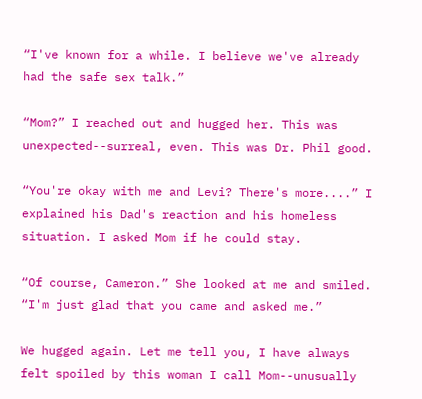“I've known for a while. I believe we've already had the safe sex talk.”

“Mom?” I reached out and hugged her. This was unexpected--surreal, even. This was Dr. Phil good.

“You're okay with me and Levi? There's more....” I explained his Dad's reaction and his homeless situation. I asked Mom if he could stay.

“Of course, Cameron.” She looked at me and smiled. “I'm just glad that you came and asked me.”

We hugged again. Let me tell you, I have always felt spoiled by this woman I call Mom--unusually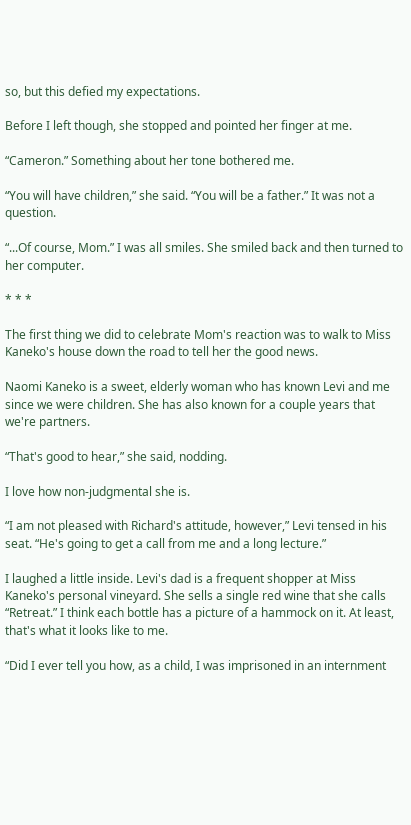so, but this defied my expectations.

Before I left though, she stopped and pointed her finger at me.

“Cameron.” Something about her tone bothered me.

“You will have children,” she said. “You will be a father.” It was not a question.

“...Of course, Mom.” I was all smiles. She smiled back and then turned to her computer.

* * *

The first thing we did to celebrate Mom's reaction was to walk to Miss Kaneko's house down the road to tell her the good news.

Naomi Kaneko is a sweet, elderly woman who has known Levi and me since we were children. She has also known for a couple years that we're partners.

“That's good to hear,” she said, nodding.

I love how non-judgmental she is.

“I am not pleased with Richard's attitude, however,” Levi tensed in his seat. “He's going to get a call from me and a long lecture.”

I laughed a little inside. Levi's dad is a frequent shopper at Miss Kaneko's personal vineyard. She sells a single red wine that she calls “Retreat.” I think each bottle has a picture of a hammock on it. At least, that's what it looks like to me.

“Did I ever tell you how, as a child, I was imprisoned in an internment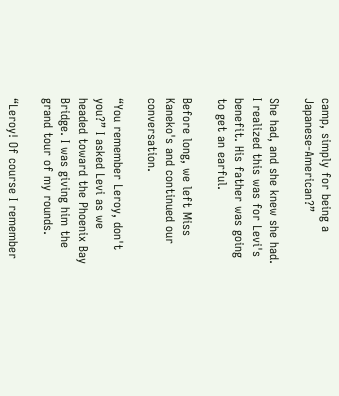camp, simply for being a Japanese-American?”

She had, and she knew she had. I realized this was for Levi's benefit. His father was going to get an earful.

Before long, we left Miss Kaneko's and continued our conversation.

“You remember Leroy, don't you?” I asked Levi as we headed toward the Phoenix Bay Bridge. I was giving him the grand tour of my rounds.

“Leroy! Of course I remember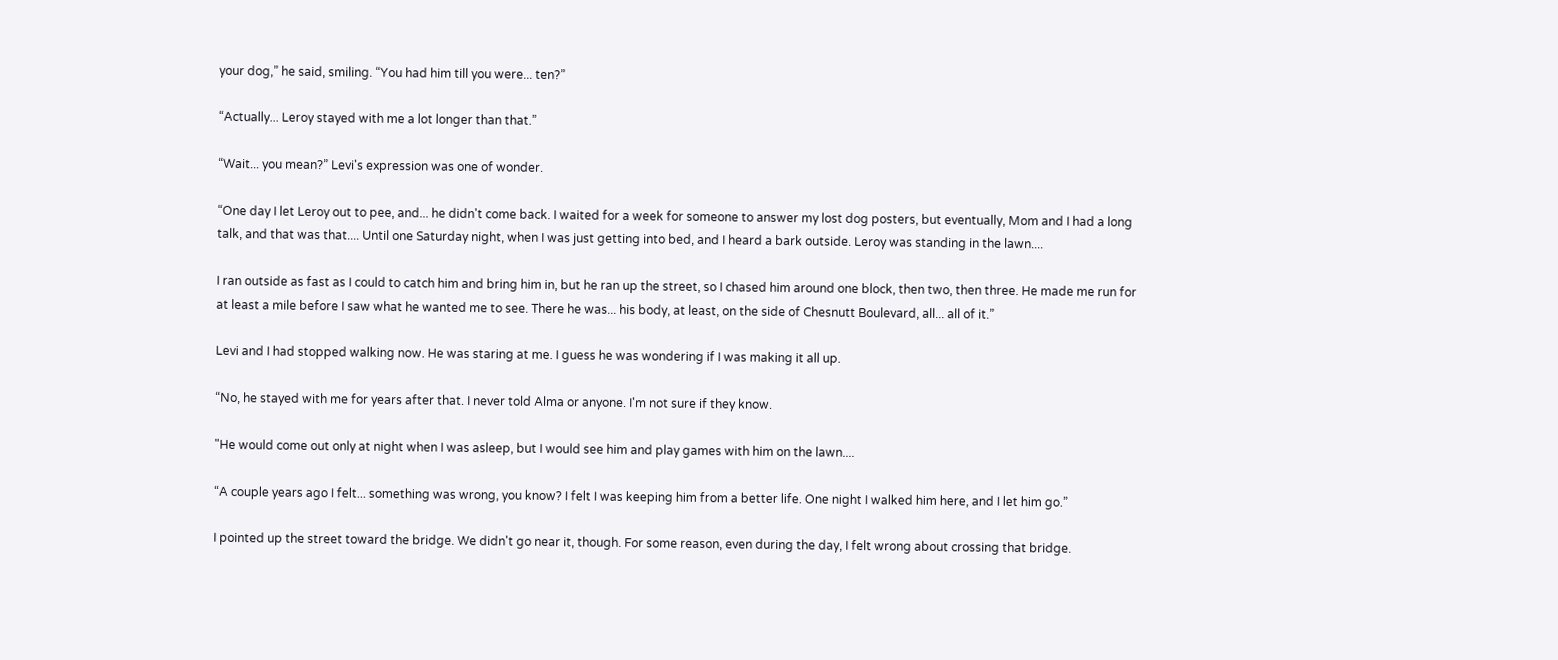your dog,” he said, smiling. “You had him till you were... ten?”

“Actually... Leroy stayed with me a lot longer than that.”

“Wait... you mean?” Levi's expression was one of wonder.

“One day I let Leroy out to pee, and... he didn't come back. I waited for a week for someone to answer my lost dog posters, but eventually, Mom and I had a long talk, and that was that.... Until one Saturday night, when I was just getting into bed, and I heard a bark outside. Leroy was standing in the lawn....

I ran outside as fast as I could to catch him and bring him in, but he ran up the street, so I chased him around one block, then two, then three. He made me run for at least a mile before I saw what he wanted me to see. There he was... his body, at least, on the side of Chesnutt Boulevard, all... all of it.”

Levi and I had stopped walking now. He was staring at me. I guess he was wondering if I was making it all up.

“No, he stayed with me for years after that. I never told Alma or anyone. I'm not sure if they know.

"He would come out only at night when I was asleep, but I would see him and play games with him on the lawn....

“A couple years ago I felt... something was wrong, you know? I felt I was keeping him from a better life. One night I walked him here, and I let him go.”

I pointed up the street toward the bridge. We didn't go near it, though. For some reason, even during the day, I felt wrong about crossing that bridge.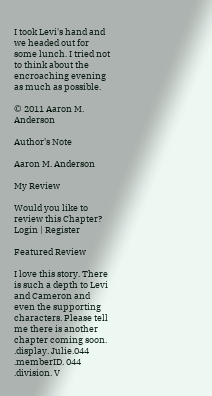I took Levi's hand and we headed out for some lunch. I tried not to think about the encroaching evening as much as possible.

© 2011 Aaron M. Anderson

Author's Note

Aaron M. Anderson

My Review

Would you like to review this Chapter?
Login | Register

Featured Review

I love this story. There is such a depth to Levi and Cameron and even the supporting characters. Please tell me there is another chapter coming soon.
.display. Julie.044
.memberID. 044
.division. V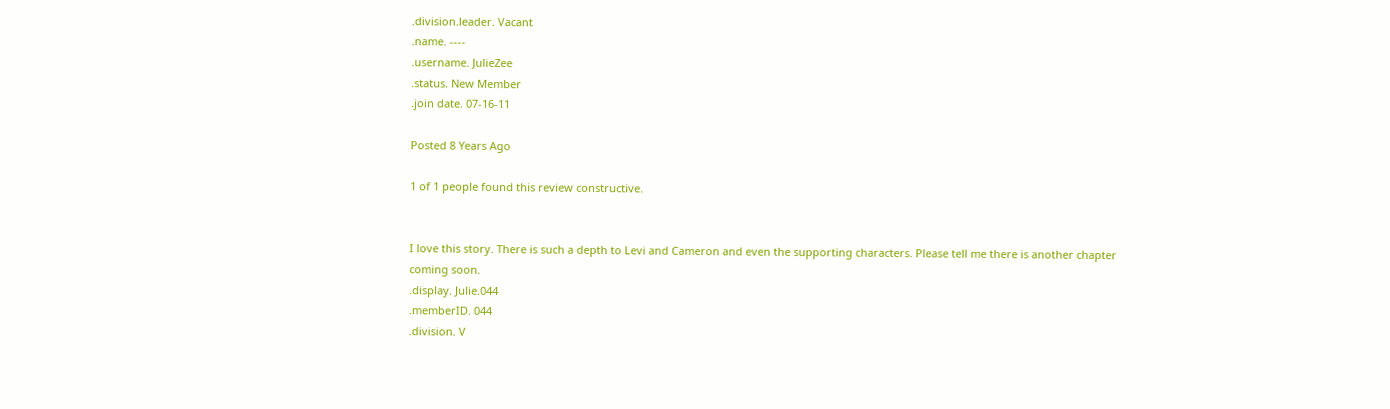.division.leader. Vacant
.name. ----
.username. JulieZee
.status. New Member
.join date. 07-16-11

Posted 8 Years Ago

1 of 1 people found this review constructive.


I love this story. There is such a depth to Levi and Cameron and even the supporting characters. Please tell me there is another chapter coming soon.
.display. Julie.044
.memberID. 044
.division. V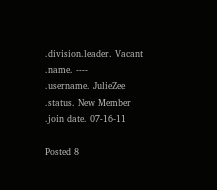.division.leader. Vacant
.name. ----
.username. JulieZee
.status. New Member
.join date. 07-16-11

Posted 8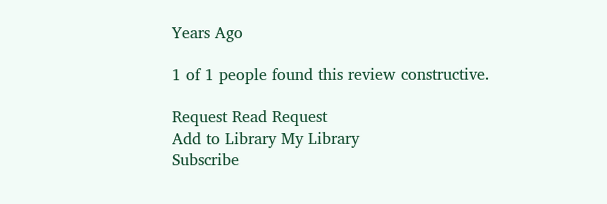Years Ago

1 of 1 people found this review constructive.

Request Read Request
Add to Library My Library
Subscribe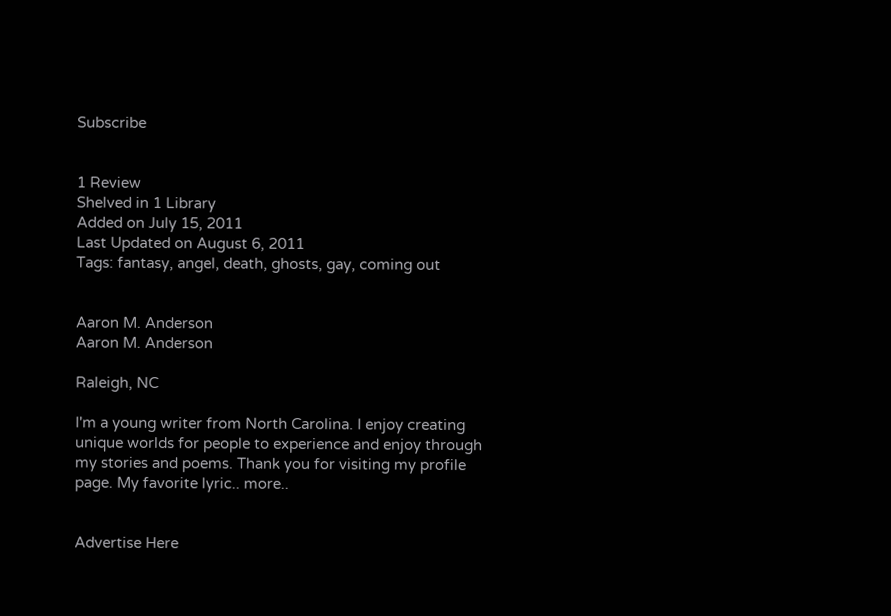Subscribe


1 Review
Shelved in 1 Library
Added on July 15, 2011
Last Updated on August 6, 2011
Tags: fantasy, angel, death, ghosts, gay, coming out


Aaron M. Anderson
Aaron M. Anderson

Raleigh, NC

I'm a young writer from North Carolina. I enjoy creating unique worlds for people to experience and enjoy through my stories and poems. Thank you for visiting my profile page. My favorite lyric.. more..


Advertise Here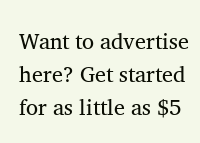Want to advertise here? Get started for as little as $5